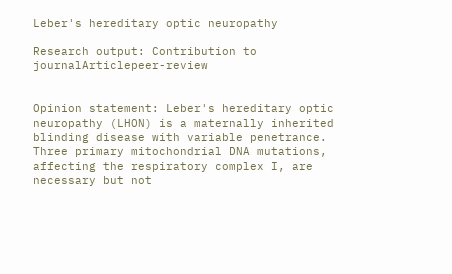Leber's hereditary optic neuropathy

Research output: Contribution to journalArticlepeer-review


Opinion statement: Leber's hereditary optic neuropathy (LHON) is a maternally inherited blinding disease with variable penetrance. Three primary mitochondrial DNA mutations, affecting the respiratory complex I, are necessary but not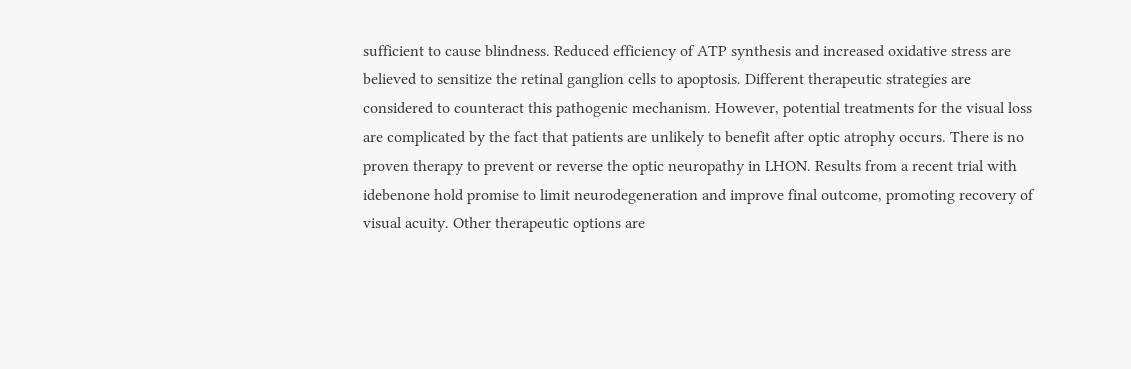sufficient to cause blindness. Reduced efficiency of ATP synthesis and increased oxidative stress are believed to sensitize the retinal ganglion cells to apoptosis. Different therapeutic strategies are considered to counteract this pathogenic mechanism. However, potential treatments for the visual loss are complicated by the fact that patients are unlikely to benefit after optic atrophy occurs. There is no proven therapy to prevent or reverse the optic neuropathy in LHON. Results from a recent trial with idebenone hold promise to limit neurodegeneration and improve final outcome, promoting recovery of visual acuity. Other therapeutic options are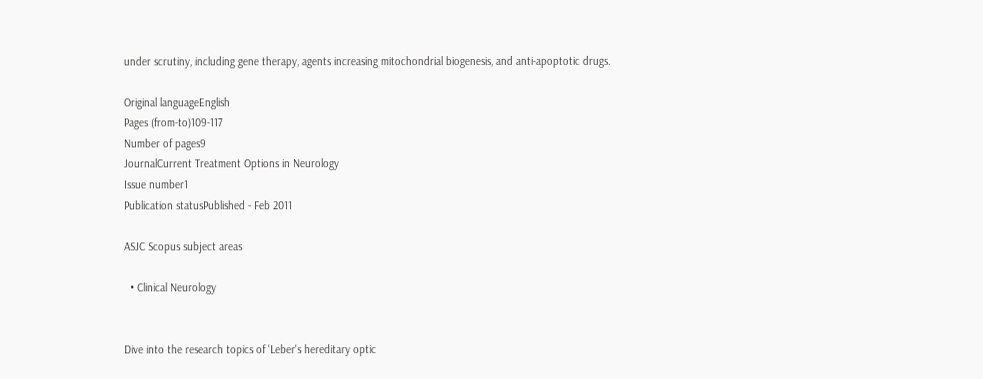under scrutiny, including gene therapy, agents increasing mitochondrial biogenesis, and anti-apoptotic drugs.

Original languageEnglish
Pages (from-to)109-117
Number of pages9
JournalCurrent Treatment Options in Neurology
Issue number1
Publication statusPublished - Feb 2011

ASJC Scopus subject areas

  • Clinical Neurology


Dive into the research topics of 'Leber's hereditary optic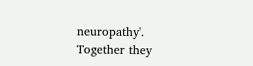neuropathy'. Together they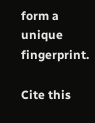form a unique fingerprint.

Cite this